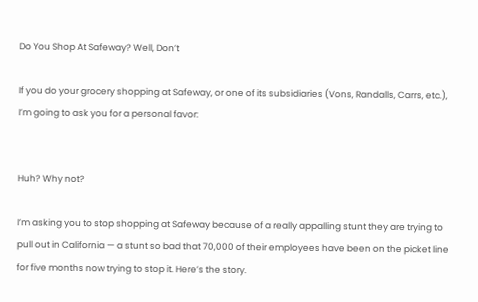Do You Shop At Safeway? Well, Don’t

If you do your grocery shopping at Safeway, or one of its subsidiaries (Vons, Randalls, Carrs, etc.), I’m going to ask you for a personal favor:


Huh? Why not?

I’m asking you to stop shopping at Safeway because of a really appalling stunt they are trying to pull out in California — a stunt so bad that 70,000 of their employees have been on the picket line for five months now trying to stop it. Here’s the story.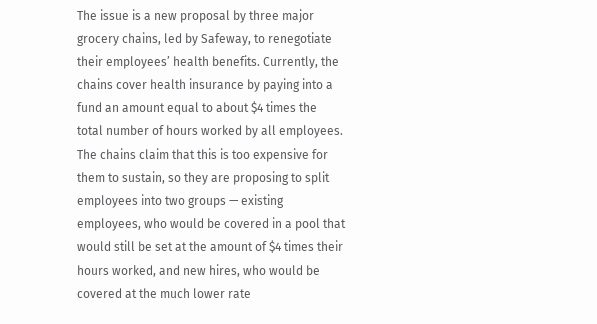The issue is a new proposal by three major grocery chains, led by Safeway, to renegotiate their employees’ health benefits. Currently, the chains cover health insurance by paying into a fund an amount equal to about $4 times the total number of hours worked by all employees. The chains claim that this is too expensive for them to sustain, so they are proposing to split employees into two groups — existing employees, who would be covered in a pool that would still be set at the amount of $4 times their hours worked, and new hires, who would be covered at the much lower rate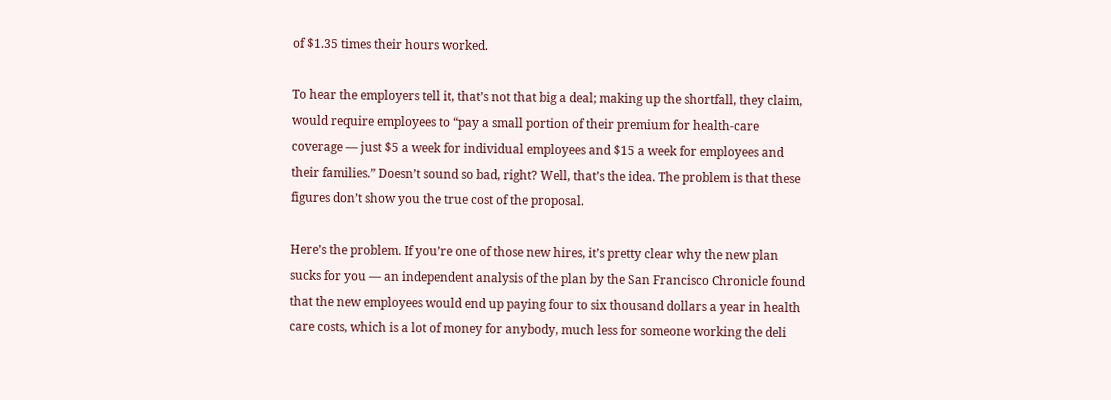of $1.35 times their hours worked.

To hear the employers tell it, that’s not that big a deal; making up the shortfall, they claim, would require employees to “pay a small portion of their premium for health-care coverage — just $5 a week for individual employees and $15 a week for employees and their families.” Doesn’t sound so bad, right? Well, that’s the idea. The problem is that these figures don’t show you the true cost of the proposal.

Here’s the problem. If you’re one of those new hires, it’s pretty clear why the new plan sucks for you — an independent analysis of the plan by the San Francisco Chronicle found that the new employees would end up paying four to six thousand dollars a year in health care costs, which is a lot of money for anybody, much less for someone working the deli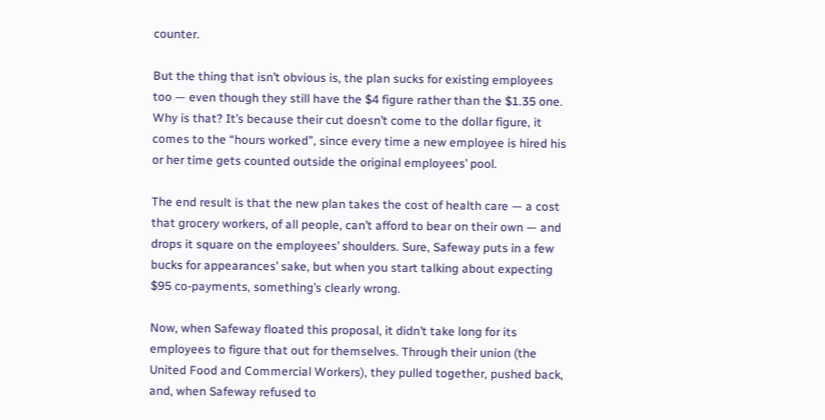counter.

But the thing that isn’t obvious is, the plan sucks for existing employees too — even though they still have the $4 figure rather than the $1.35 one. Why is that? It’s because their cut doesn’t come to the dollar figure, it comes to the “hours worked”, since every time a new employee is hired his or her time gets counted outside the original employees’ pool.

The end result is that the new plan takes the cost of health care — a cost that grocery workers, of all people, can’t afford to bear on their own — and drops it square on the employees’ shoulders. Sure, Safeway puts in a few bucks for appearances’ sake, but when you start talking about expecting $95 co-payments, something’s clearly wrong.

Now, when Safeway floated this proposal, it didn’t take long for its employees to figure that out for themselves. Through their union (the United Food and Commercial Workers), they pulled together, pushed back, and, when Safeway refused to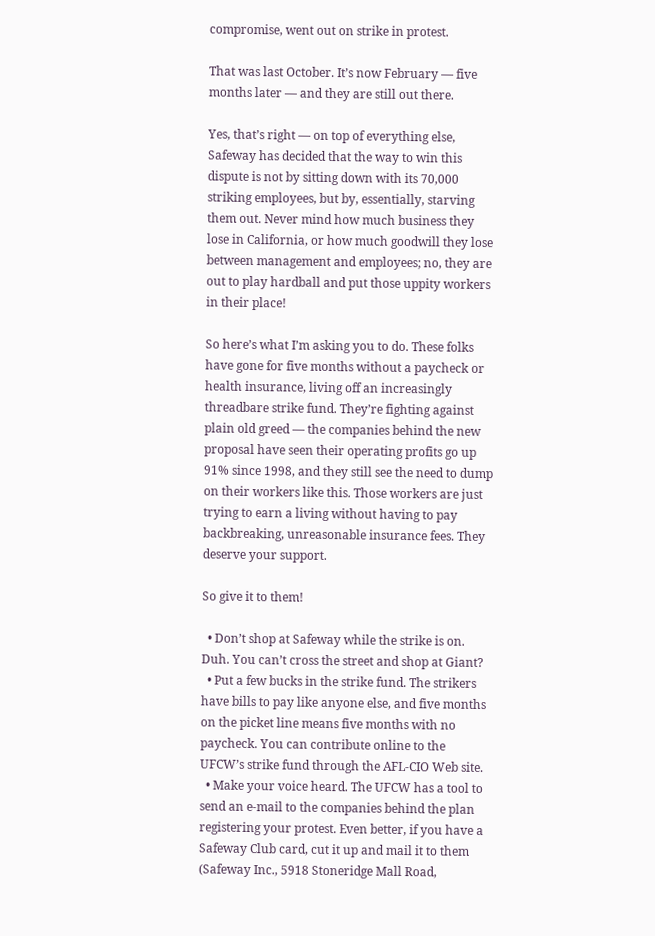compromise, went out on strike in protest.

That was last October. It’s now February — five months later — and they are still out there.

Yes, that’s right — on top of everything else, Safeway has decided that the way to win this dispute is not by sitting down with its 70,000 striking employees, but by, essentially, starving them out. Never mind how much business they lose in California, or how much goodwill they lose between management and employees; no, they are out to play hardball and put those uppity workers in their place!

So here’s what I’m asking you to do. These folks have gone for five months without a paycheck or health insurance, living off an increasingly threadbare strike fund. They’re fighting against plain old greed — the companies behind the new proposal have seen their operating profits go up 91% since 1998, and they still see the need to dump on their workers like this. Those workers are just trying to earn a living without having to pay backbreaking, unreasonable insurance fees. They deserve your support.

So give it to them!

  • Don’t shop at Safeway while the strike is on. Duh. You can’t cross the street and shop at Giant?
  • Put a few bucks in the strike fund. The strikers have bills to pay like anyone else, and five months on the picket line means five months with no paycheck. You can contribute online to the UFCW’s strike fund through the AFL-CIO Web site.
  • Make your voice heard. The UFCW has a tool to send an e-mail to the companies behind the plan registering your protest. Even better, if you have a Safeway Club card, cut it up and mail it to them (Safeway Inc., 5918 Stoneridge Mall Road,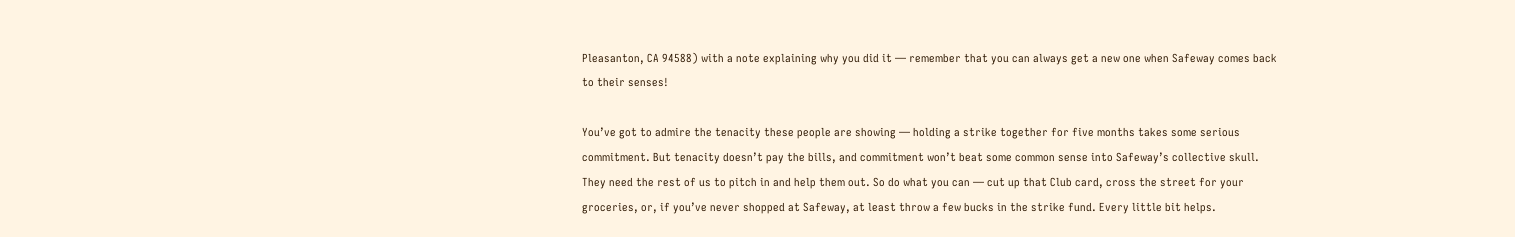Pleasanton, CA 94588) with a note explaining why you did it — remember that you can always get a new one when Safeway comes back to their senses!

You’ve got to admire the tenacity these people are showing — holding a strike together for five months takes some serious commitment. But tenacity doesn’t pay the bills, and commitment won’t beat some common sense into Safeway’s collective skull. They need the rest of us to pitch in and help them out. So do what you can — cut up that Club card, cross the street for your groceries, or, if you’ve never shopped at Safeway, at least throw a few bucks in the strike fund. Every little bit helps.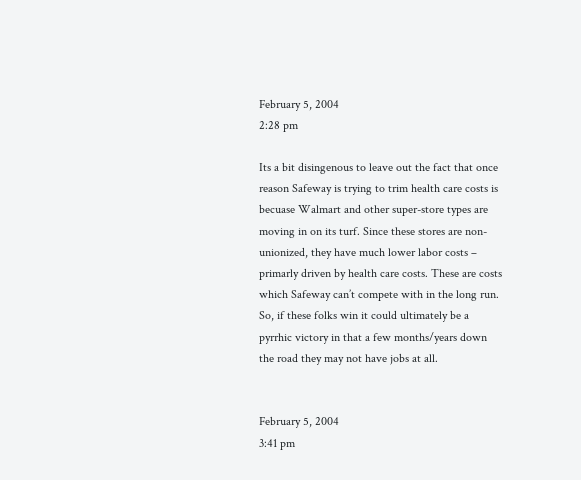February 5, 2004
2:28 pm

Its a bit disingenous to leave out the fact that once reason Safeway is trying to trim health care costs is becuase Walmart and other super-store types are moving in on its turf. Since these stores are non-unionized, they have much lower labor costs – primarly driven by health care costs. These are costs which Safeway can’t compete with in the long run. So, if these folks win it could ultimately be a pyrrhic victory in that a few months/years down the road they may not have jobs at all.


February 5, 2004
3:41 pm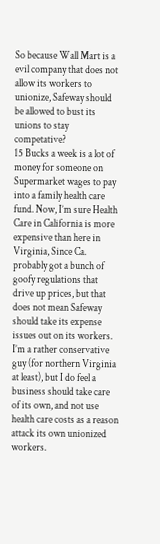So because Wall Mart is a evil company that does not allow its workers to unionize, Safeway should be allowed to bust its unions to stay competative?
15 Bucks a week is a lot of money for someone on Supermarket wages to pay into a family health care fund. Now, I’m sure Health Care in California is more expensive than here in Virginia, Since Ca. probably got a bunch of goofy regulations that drive up prices, but that does not mean Safeway should take its expense issues out on its workers. I’m a rather conservative guy (for northern Virginia at least), but I do feel a business should take care of its own, and not use health care costs as a reason attack its own unionized workers.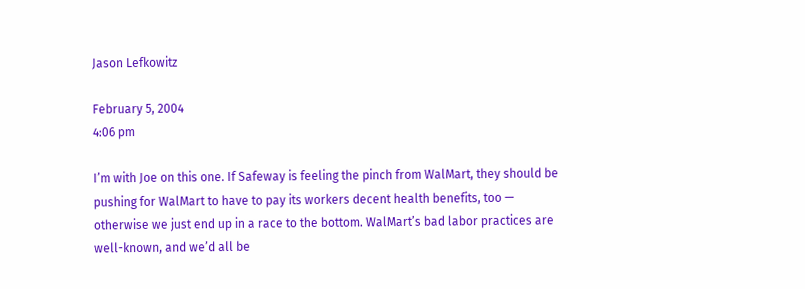Jason Lefkowitz

February 5, 2004
4:06 pm

I’m with Joe on this one. If Safeway is feeling the pinch from WalMart, they should be pushing for WalMart to have to pay its workers decent health benefits, too — otherwise we just end up in a race to the bottom. WalMart’s bad labor practices are well-known, and we’d all be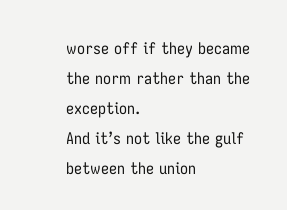worse off if they became the norm rather than the exception.
And it’s not like the gulf between the union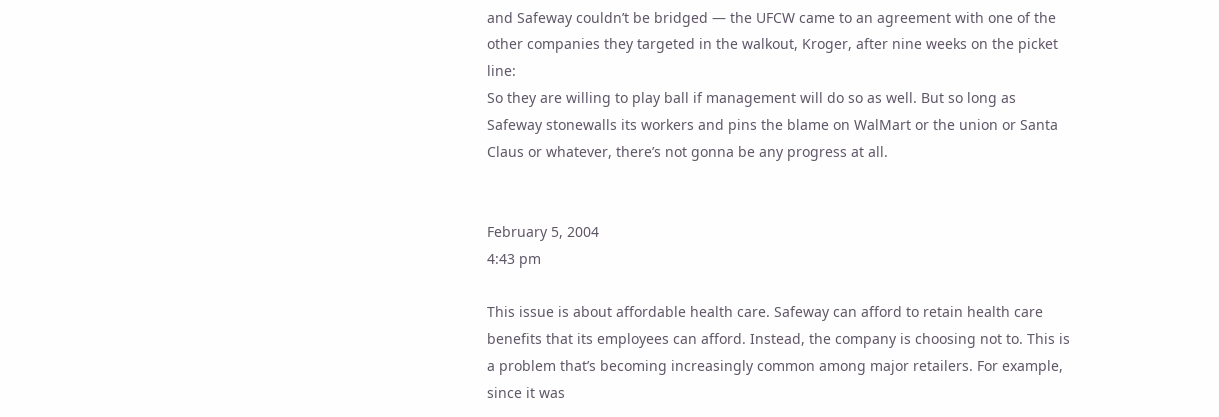and Safeway couldn’t be bridged — the UFCW came to an agreement with one of the other companies they targeted in the walkout, Kroger, after nine weeks on the picket line:
So they are willing to play ball if management will do so as well. But so long as Safeway stonewalls its workers and pins the blame on WalMart or the union or Santa Claus or whatever, there’s not gonna be any progress at all.


February 5, 2004
4:43 pm

This issue is about affordable health care. Safeway can afford to retain health care benefits that its employees can afford. Instead, the company is choosing not to. This is a problem that’s becoming increasingly common among major retailers. For example, since it was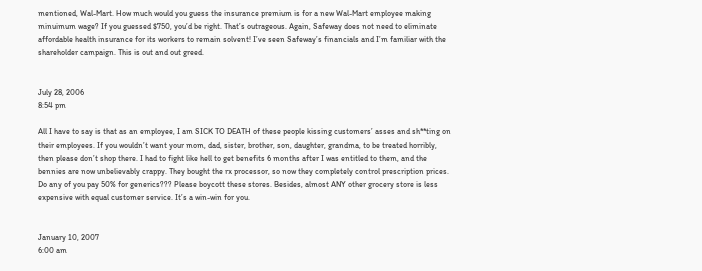mentioned, Wal-Mart. How much would you guess the insurance premium is for a new Wal-Mart employee making minuimum wage? If you guessed $750, you’d be right. That’s outrageous. Again, Safeway does not need to eliminate affordable health insurance for its workers to remain solvent! I’ve seen Safeway’s financials and I’m familiar with the shareholder campaign. This is out and out greed.


July 28, 2006
8:54 pm

All I have to say is that as an employee, I am SICK TO DEATH of these people kissing customers’ asses and sh**ting on their employees. If you wouldn’t want your mom, dad, sister, brother, son, daughter, grandma, to be treated horribly, then please don’t shop there. I had to fight like hell to get benefits 6 months after I was entitled to them, and the bennies are now unbelievably crappy. They bought the rx processor, so now they completely control prescription prices. Do any of you pay 50% for generics??? Please boycott these stores. Besides, almost ANY other grocery store is less expensive with equal customer service. It’s a win-win for you.


January 10, 2007
6:00 am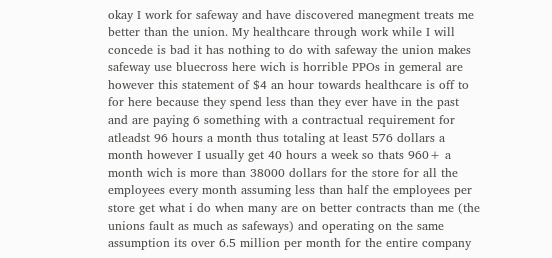okay I work for safeway and have discovered manegment treats me better than the union. My healthcare through work while I will concede is bad it has nothing to do with safeway the union makes safeway use bluecross here wich is horrible PPOs in gemeral are however this statement of $4 an hour towards healthcare is off to for here because they spend less than they ever have in the past and are paying 6 something with a contractual requirement for atleadst 96 hours a month thus totaling at least 576 dollars a month however I usually get 40 hours a week so thats 960+ a month wich is more than 38000 dollars for the store for all the employees every month assuming less than half the employees per store get what i do when many are on better contracts than me (the unions fault as much as safeways) and operating on the same assumption its over 6.5 million per month for the entire company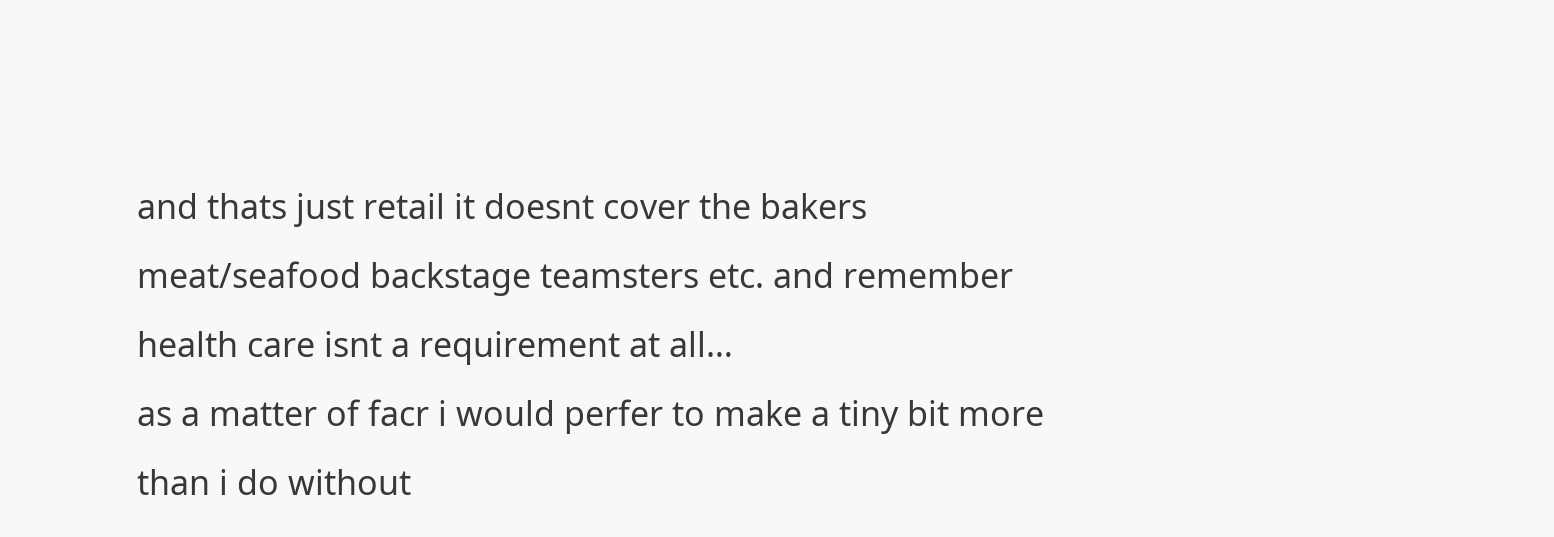and thats just retail it doesnt cover the bakers meat/seafood backstage teamsters etc. and remember health care isnt a requirement at all…
as a matter of facr i would perfer to make a tiny bit more than i do without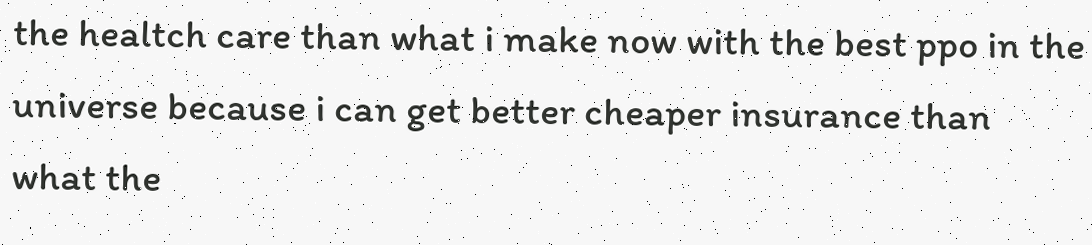the healtch care than what i make now with the best ppo in the universe because i can get better cheaper insurance than what the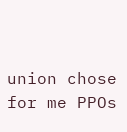union chose for me PPOs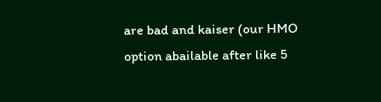are bad and kaiser (our HMO option abailable after like 5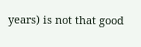years) is not that good